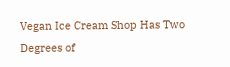Vegan Ice Cream Shop Has Two Degrees of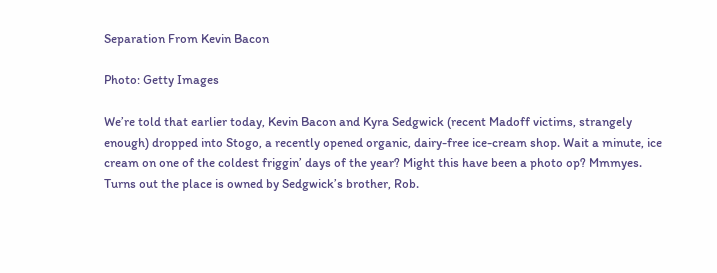Separation From Kevin Bacon

Photo: Getty Images

We’re told that earlier today, Kevin Bacon and Kyra Sedgwick (recent Madoff victims, strangely enough) dropped into Stogo, a recently opened organic, dairy-free ice-cream shop. Wait a minute, ice cream on one of the coldest friggin’ days of the year? Might this have been a photo op? Mmmyes. Turns out the place is owned by Sedgwick’s brother, Rob.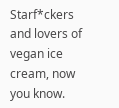Starf*ckers and lovers of vegan ice cream, now you know.